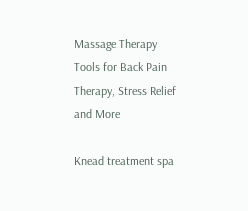Massage Therapy Tools for Back Pain Therapy, Stress Relief and More

Knead treatment spa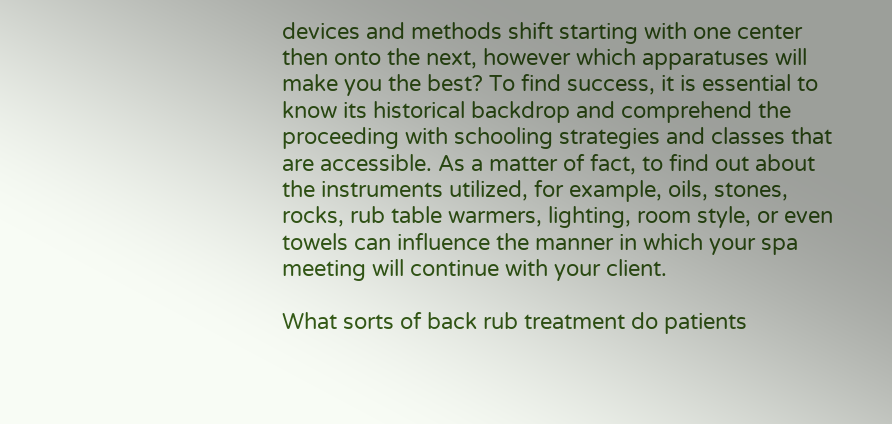devices and methods shift starting with one center then onto the next, however which apparatuses will make you the best? To find success, it is essential to know its historical backdrop and comprehend the proceeding with schooling strategies and classes that are accessible. As a matter of fact, to find out about the instruments utilized, for example, oils, stones, rocks, rub table warmers, lighting, room style, or even towels can influence the manner in which your spa meeting will continue with your client.

What sorts of back rub treatment do patients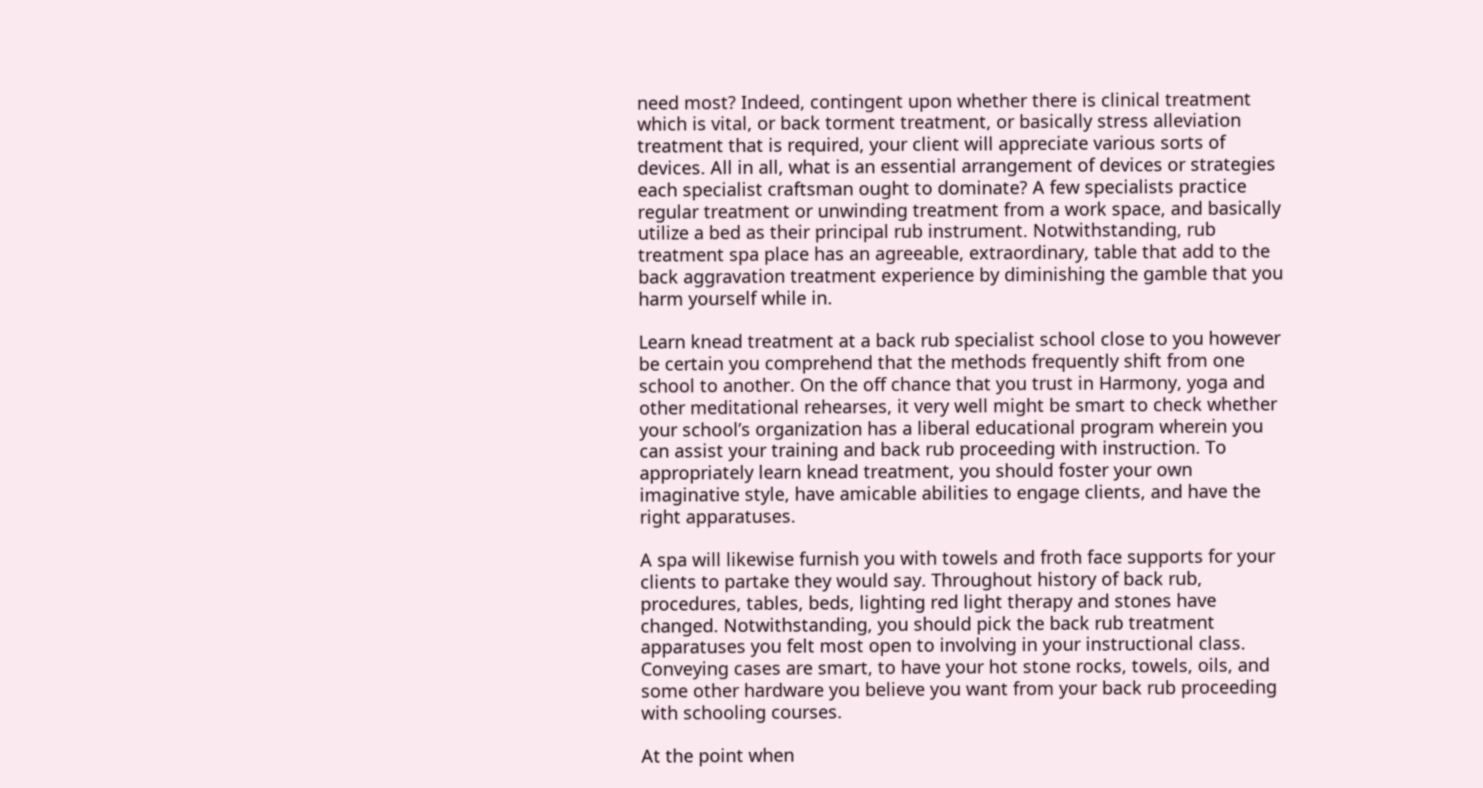need most? Indeed, contingent upon whether there is clinical treatment which is vital, or back torment treatment, or basically stress alleviation treatment that is required, your client will appreciate various sorts of devices. All in all, what is an essential arrangement of devices or strategies each specialist craftsman ought to dominate? A few specialists practice regular treatment or unwinding treatment from a work space, and basically utilize a bed as their principal rub instrument. Notwithstanding, rub treatment spa place has an agreeable, extraordinary, table that add to the back aggravation treatment experience by diminishing the gamble that you harm yourself while in.

Learn knead treatment at a back rub specialist school close to you however be certain you comprehend that the methods frequently shift from one school to another. On the off chance that you trust in Harmony, yoga and other meditational rehearses, it very well might be smart to check whether your school’s organization has a liberal educational program wherein you can assist your training and back rub proceeding with instruction. To appropriately learn knead treatment, you should foster your own imaginative style, have amicable abilities to engage clients, and have the right apparatuses.

A spa will likewise furnish you with towels and froth face supports for your clients to partake they would say. Throughout history of back rub, procedures, tables, beds, lighting red light therapy and stones have changed. Notwithstanding, you should pick the back rub treatment apparatuses you felt most open to involving in your instructional class. Conveying cases are smart, to have your hot stone rocks, towels, oils, and some other hardware you believe you want from your back rub proceeding with schooling courses.

At the point when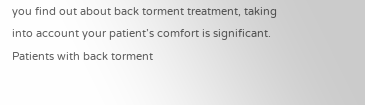you find out about back torment treatment, taking into account your patient’s comfort is significant. Patients with back torment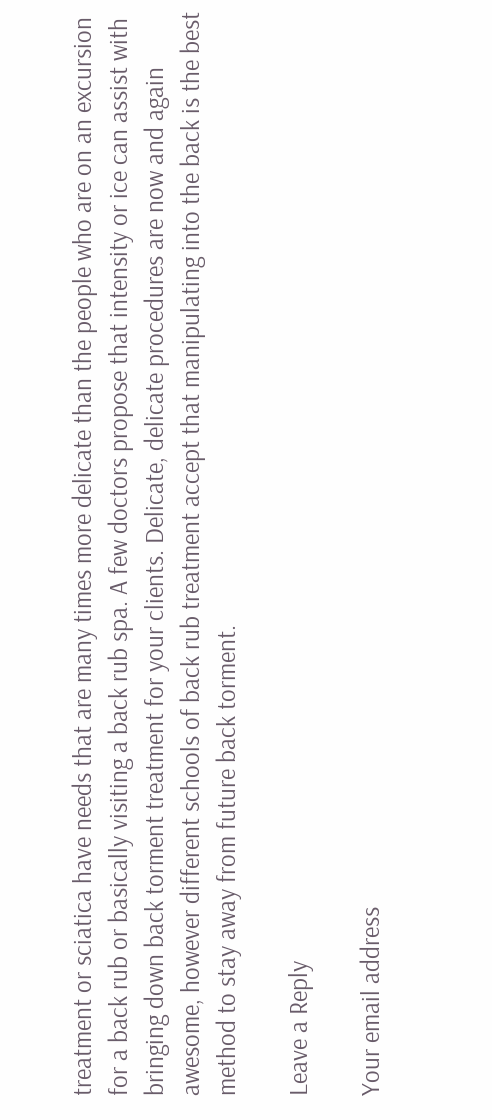treatment or sciatica have needs that are many times more delicate than the people who are on an excursion for a back rub or basically visiting a back rub spa. A few doctors propose that intensity or ice can assist with bringing down back torment treatment for your clients. Delicate, delicate procedures are now and again awesome, however different schools of back rub treatment accept that manipulating into the back is the best method to stay away from future back torment.

Leave a Reply

Your email address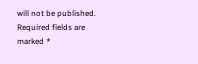will not be published. Required fields are marked *